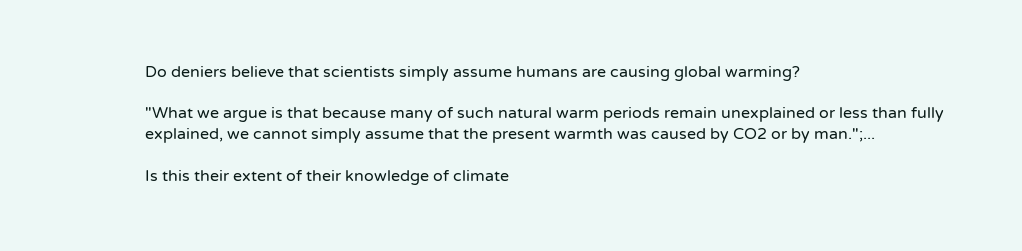Do deniers believe that scientists simply assume humans are causing global warming?

"What we argue is that because many of such natural warm periods remain unexplained or less than fully explained, we cannot simply assume that the present warmth was caused by CO2 or by man.";...

Is this their extent of their knowledge of climate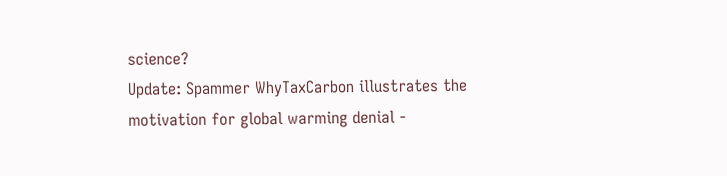science?
Update: Spammer WhyTaxCarbon illustrates the motivation for global warming denial -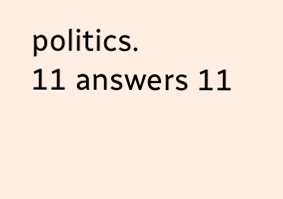politics.
11 answers 11